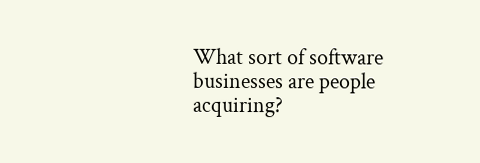What sort of software businesses are people acquiring?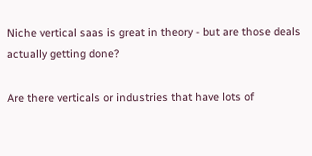Niche vertical saas is great in theory - but are those deals actually getting done?

Are there verticals or industries that have lots of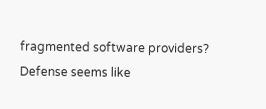fragmented software providers? Defense seems like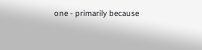one - primarily because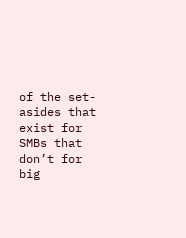of the set-asides that exist for SMBs that don’t for big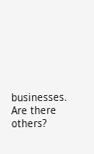businesses. Are there others?